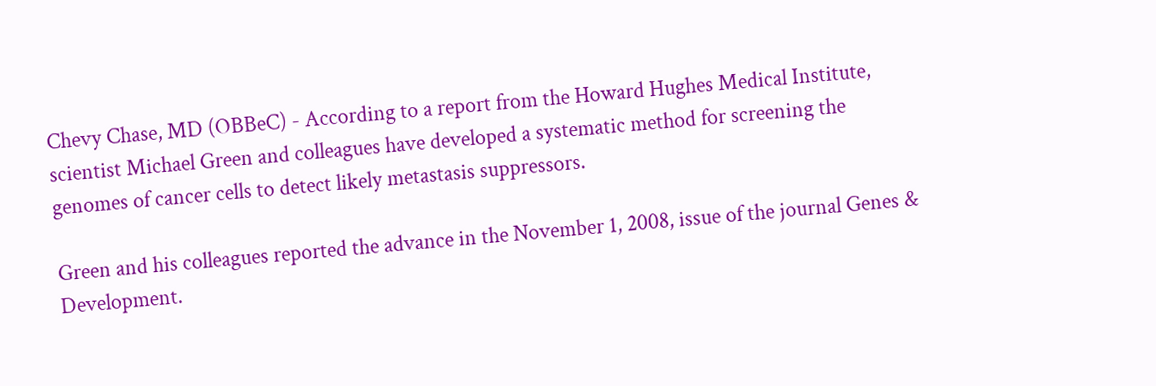Chevy Chase, MD (OBBeC) - According to a report from the Howard Hughes Medical Institute, scientist Michael Green and colleagues have developed a systematic method for screening the genomes of cancer cells to detect likely metastasis suppressors.

Green and his colleagues reported the advance in the November 1, 2008, issue of the journal Genes & Development.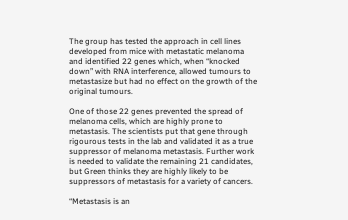The group has tested the approach in cell lines developed from mice with metastatic melanoma and identified 22 genes which, when “knocked down” with RNA interference, allowed tumours to metastasize but had no effect on the growth of the original tumours.

One of those 22 genes prevented the spread of melanoma cells, which are highly prone to metastasis. The scientists put that gene through rigourous tests in the lab and validated it as a true suppressor of melanoma metastasis. Further work is needed to validate the remaining 21 candidates, but Green thinks they are highly likely to be suppressors of metastasis for a variety of cancers.

“Metastasis is an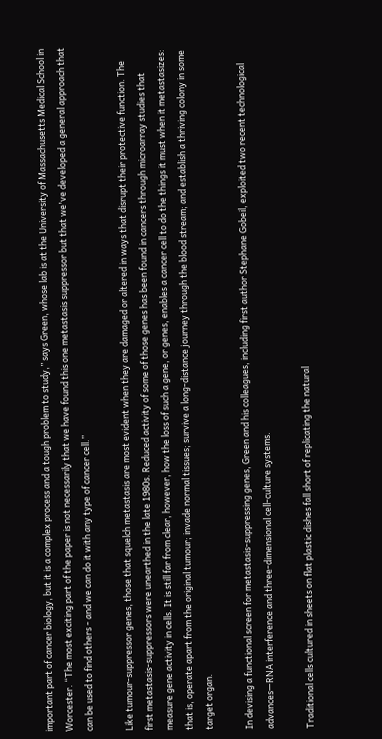important part of cancer biology, but it is a complex process and a tough problem to study,” says Green, whose lab is at the University of Massachusetts Medical School in Worcester. “The most exciting part of the paper is not necessarily that we have found this one metastasis suppressor but that we've developed a general approach that can be used to find others - and we can do it with any type of cancer cell.”

Like tumour-suppressor genes, those that squelch metastasis are most evident when they are damaged or altered in ways that disrupt their protective function. The first metastasis-suppressors were unearthed in the late 1980s. Reduced activity of some of those genes has been found in cancers through microarray studies that measure gene activity in cells. It is still far from clear, however, how the loss of such a gene, or genes, enables a cancer cell to do the things it must when it metastasizes: that is, operate apart from the original tumour; invade normal tissues; survive a long-distance journey through the blood stream; and establish a thriving colony in some target organ.

In devising a functional screen for metastasis-suppressing genes, Green and his colleagues, including first author Stephane Gobeil, exploited two recent technological advances—RNA interference and three-dimensional cell-culture systems.

Traditional cells cultured in sheets on flat plastic dishes fall short of replicating the natural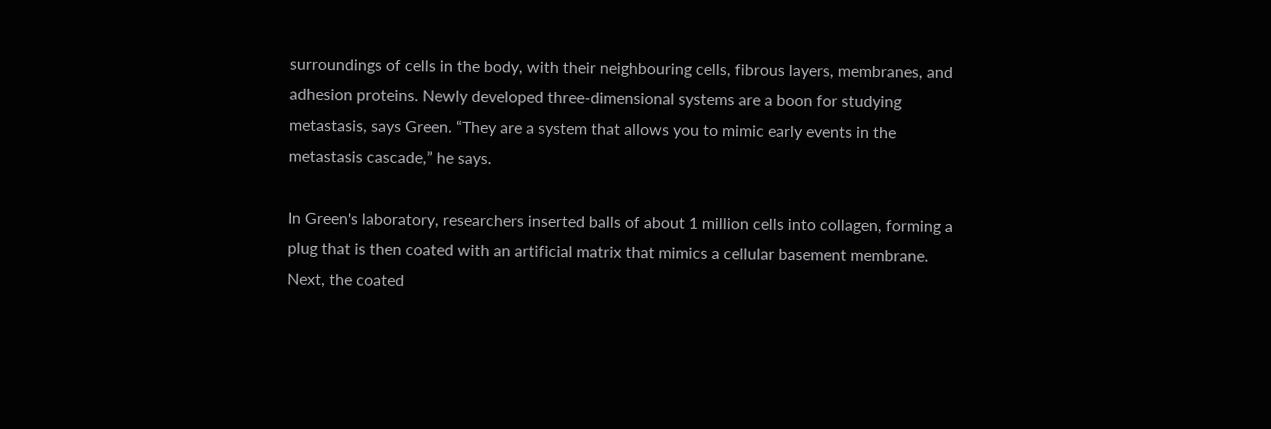surroundings of cells in the body, with their neighbouring cells, fibrous layers, membranes, and adhesion proteins. Newly developed three-dimensional systems are a boon for studying metastasis, says Green. “They are a system that allows you to mimic early events in the metastasis cascade,” he says.

In Green's laboratory, researchers inserted balls of about 1 million cells into collagen, forming a plug that is then coated with an artificial matrix that mimics a cellular basement membrane. Next, the coated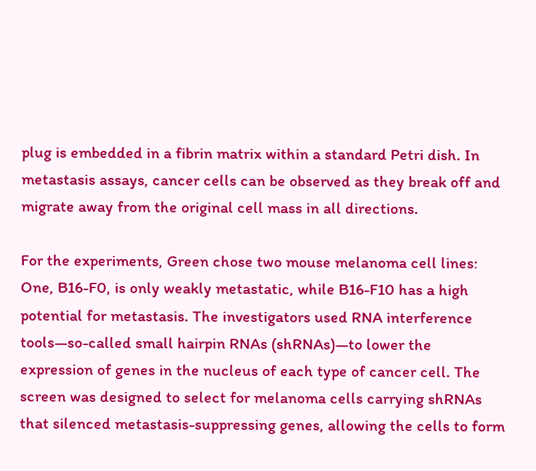plug is embedded in a fibrin matrix within a standard Petri dish. In metastasis assays, cancer cells can be observed as they break off and migrate away from the original cell mass in all directions.

For the experiments, Green chose two mouse melanoma cell lines: One, B16-F0, is only weakly metastatic, while B16-F10 has a high potential for metastasis. The investigators used RNA interference tools—so-called small hairpin RNAs (shRNAs)—to lower the expression of genes in the nucleus of each type of cancer cell. The screen was designed to select for melanoma cells carrying shRNAs that silenced metastasis-suppressing genes, allowing the cells to form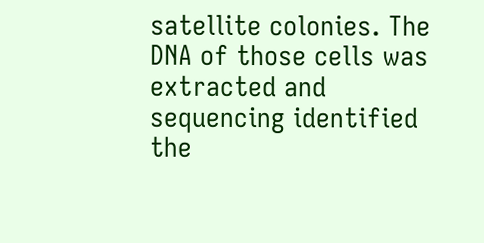satellite colonies. The DNA of those cells was extracted and sequencing identified the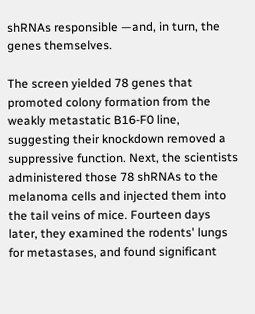shRNAs responsible —and, in turn, the genes themselves.

The screen yielded 78 genes that promoted colony formation from the weakly metastatic B16-F0 line, suggesting their knockdown removed a suppressive function. Next, the scientists administered those 78 shRNAs to the melanoma cells and injected them into the tail veins of mice. Fourteen days later, they examined the rodents' lungs for metastases, and found significant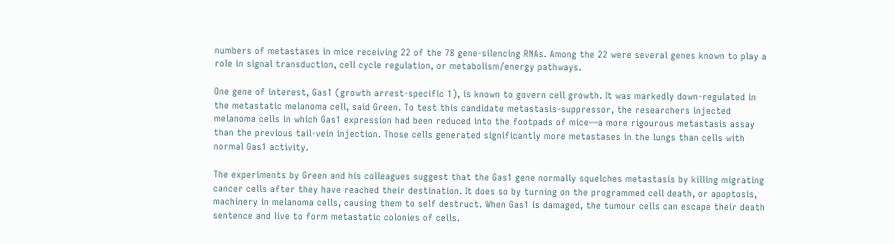numbers of metastases in mice receiving 22 of the 78 gene-silencing RNAs. Among the 22 were several genes known to play a role in signal transduction, cell cycle regulation, or metabolism/energy pathways.

One gene of interest, Gas1 (growth arrest-specific 1), is known to govern cell growth. It was markedly down-regulated in the metastatic melanoma cell, said Green. To test this candidate metastasis-suppressor, the researchers injected melanoma cells in which Gas1 expression had been reduced into the footpads of mice—a more rigourous metastasis assay than the previous tail-vein injection. Those cells generated significantly more metastases in the lungs than cells with normal Gas1 activity.

The experiments by Green and his colleagues suggest that the Gas1 gene normally squelches metastasis by killing migrating cancer cells after they have reached their destination. It does so by turning on the programmed cell death, or apoptosis, machinery in melanoma cells, causing them to self destruct. When Gas1 is damaged, the tumour cells can escape their death sentence and live to form metastatic colonies of cells.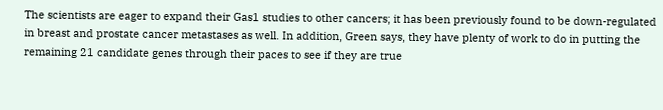The scientists are eager to expand their Gas1 studies to other cancers; it has been previously found to be down-regulated in breast and prostate cancer metastases as well. In addition, Green says, they have plenty of work to do in putting the remaining 21 candidate genes through their paces to see if they are true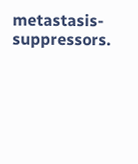metastasis-suppressors.